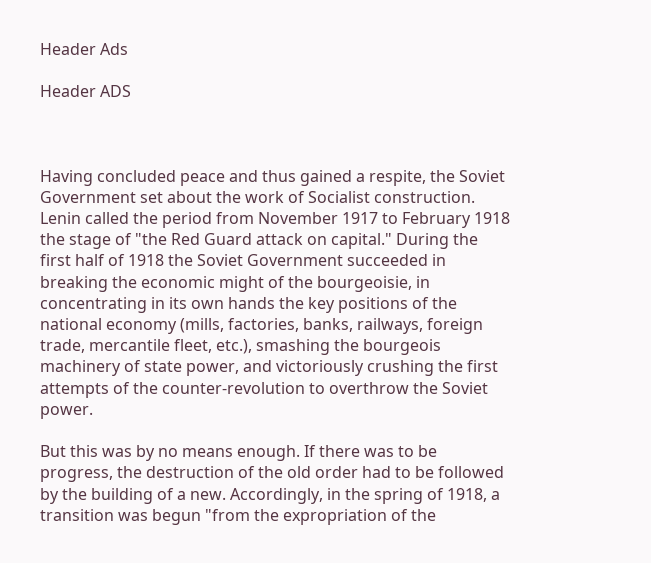Header Ads

Header ADS



Having concluded peace and thus gained a respite, the Soviet Government set about the work of Socialist construction. Lenin called the period from November 1917 to February 1918 the stage of "the Red Guard attack on capital." During the first half of 1918 the Soviet Government succeeded in breaking the economic might of the bourgeoisie, in concentrating in its own hands the key positions of the national economy (mills, factories, banks, railways, foreign trade, mercantile fleet, etc.), smashing the bourgeois machinery of state power, and victoriously crushing the first attempts of the counter-revolution to overthrow the Soviet power.

But this was by no means enough. If there was to be progress, the destruction of the old order had to be followed by the building of a new. Accordingly, in the spring of 1918, a transition was begun "from the expropriation of the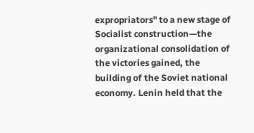expropriators" to a new stage of Socialist construction—the organizational consolidation of the victories gained, the building of the Soviet national economy. Lenin held that the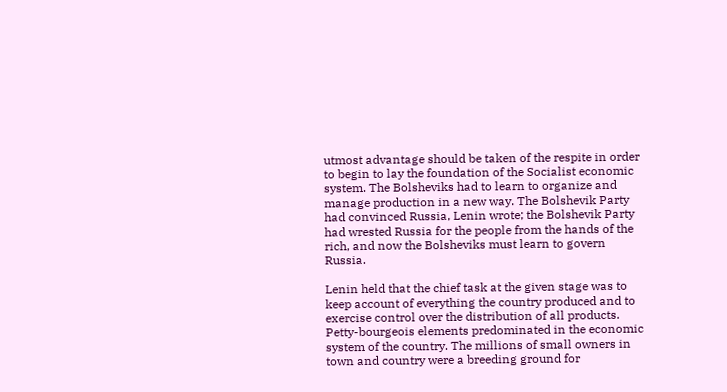utmost advantage should be taken of the respite in order to begin to lay the foundation of the Socialist economic system. The Bolsheviks had to learn to organize and manage production in a new way. The Bolshevik Party had convinced Russia, Lenin wrote; the Bolshevik Party had wrested Russia for the people from the hands of the rich, and now the Bolsheviks must learn to govern Russia.

Lenin held that the chief task at the given stage was to keep account of everything the country produced and to exercise control over the distribution of all products. Petty-bourgeois elements predominated in the economic system of the country. The millions of small owners in town and country were a breeding ground for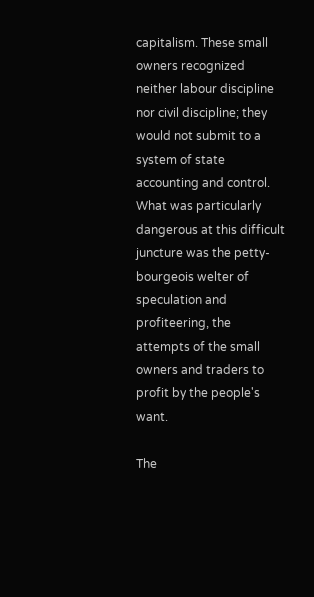capitalism. These small owners recognized neither labour discipline nor civil discipline; they would not submit to a system of state accounting and control. What was particularly dangerous at this difficult juncture was the petty-bourgeois welter of speculation and profiteering, the attempts of the small owners and traders to profit by the people's want.

The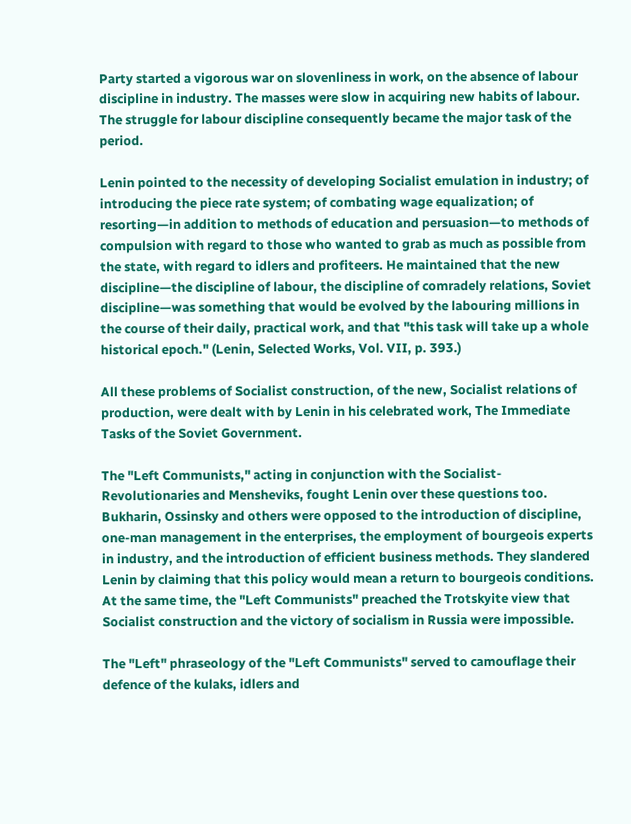Party started a vigorous war on slovenliness in work, on the absence of labour discipline in industry. The masses were slow in acquiring new habits of labour. The struggle for labour discipline consequently became the major task of the period.

Lenin pointed to the necessity of developing Socialist emulation in industry; of introducing the piece rate system; of combating wage equalization; of resorting—in addition to methods of education and persuasion—to methods of compulsion with regard to those who wanted to grab as much as possible from the state, with regard to idlers and profiteers. He maintained that the new discipline—the discipline of labour, the discipline of comradely relations, Soviet discipline—was something that would be evolved by the labouring millions in the course of their daily, practical work, and that "this task will take up a whole historical epoch." (Lenin, Selected Works, Vol. VII, p. 393.)

All these problems of Socialist construction, of the new, Socialist relations of production, were dealt with by Lenin in his celebrated work, The Immediate Tasks of the Soviet Government.

The "Left Communists," acting in conjunction with the Socialist-Revolutionaries and Mensheviks, fought Lenin over these questions too. Bukharin, Ossinsky and others were opposed to the introduction of discipline, one-man management in the enterprises, the employment of bourgeois experts in industry, and the introduction of efficient business methods. They slandered Lenin by claiming that this policy would mean a return to bourgeois conditions. At the same time, the "Left Communists" preached the Trotskyite view that Socialist construction and the victory of socialism in Russia were impossible.

The "Left" phraseology of the "Left Communists" served to camouflage their defence of the kulaks, idlers and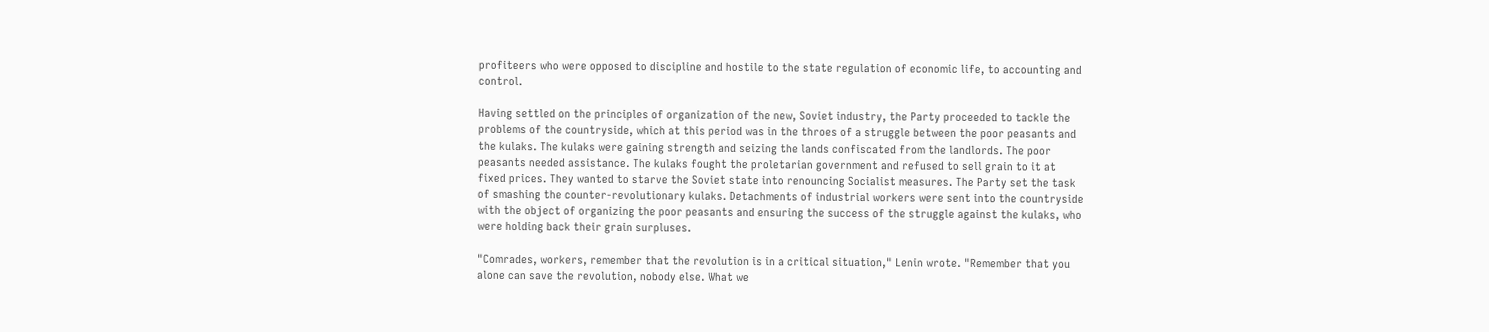profiteers who were opposed to discipline and hostile to the state regulation of economic life, to accounting and control.

Having settled on the principles of organization of the new, Soviet industry, the Party proceeded to tackle the problems of the countryside, which at this period was in the throes of a struggle between the poor peasants and the kulaks. The kulaks were gaining strength and seizing the lands confiscated from the landlords. The poor peasants needed assistance. The kulaks fought the proletarian government and refused to sell grain to it at fixed prices. They wanted to starve the Soviet state into renouncing Socialist measures. The Party set the task of smashing the counter-revolutionary kulaks. Detachments of industrial workers were sent into the countryside with the object of organizing the poor peasants and ensuring the success of the struggle against the kulaks, who were holding back their grain surpluses.

"Comrades, workers, remember that the revolution is in a critical situation," Lenin wrote. "Remember that you alone can save the revolution, nobody else. What we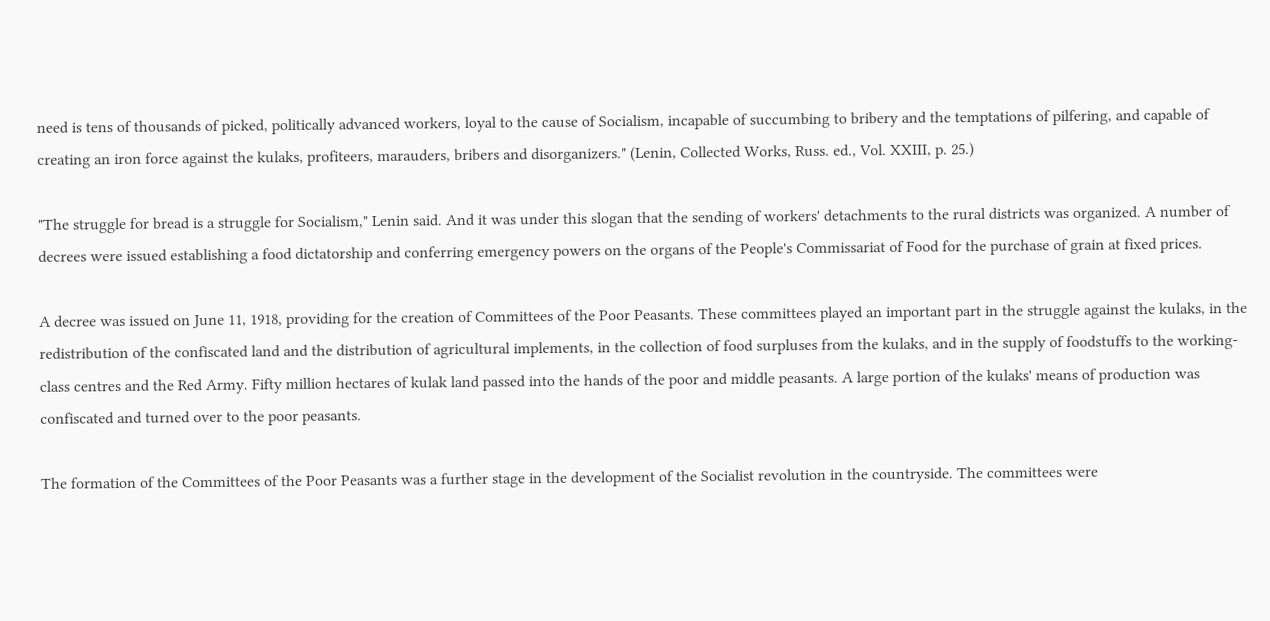need is tens of thousands of picked, politically advanced workers, loyal to the cause of Socialism, incapable of succumbing to bribery and the temptations of pilfering, and capable of creating an iron force against the kulaks, profiteers, marauders, bribers and disorganizers." (Lenin, Collected Works, Russ. ed., Vol. XXIII, p. 25.)

"The struggle for bread is a struggle for Socialism," Lenin said. And it was under this slogan that the sending of workers' detachments to the rural districts was organized. A number of decrees were issued establishing a food dictatorship and conferring emergency powers on the organs of the People's Commissariat of Food for the purchase of grain at fixed prices.

A decree was issued on June 11, 1918, providing for the creation of Committees of the Poor Peasants. These committees played an important part in the struggle against the kulaks, in the redistribution of the confiscated land and the distribution of agricultural implements, in the collection of food surpluses from the kulaks, and in the supply of foodstuffs to the working-class centres and the Red Army. Fifty million hectares of kulak land passed into the hands of the poor and middle peasants. A large portion of the kulaks' means of production was confiscated and turned over to the poor peasants.

The formation of the Committees of the Poor Peasants was a further stage in the development of the Socialist revolution in the countryside. The committees were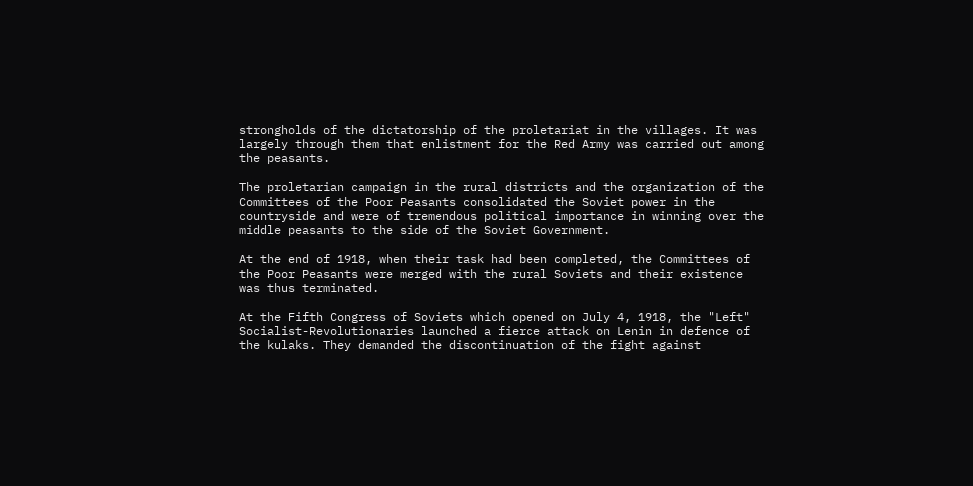strongholds of the dictatorship of the proletariat in the villages. It was largely through them that enlistment for the Red Army was carried out among the peasants.

The proletarian campaign in the rural districts and the organization of the Committees of the Poor Peasants consolidated the Soviet power in the countryside and were of tremendous political importance in winning over the middle peasants to the side of the Soviet Government.

At the end of 1918, when their task had been completed, the Committees of the Poor Peasants were merged with the rural Soviets and their existence was thus terminated.

At the Fifth Congress of Soviets which opened on July 4, 1918, the "Left" Socialist-Revolutionaries launched a fierce attack on Lenin in defence of the kulaks. They demanded the discontinuation of the fight against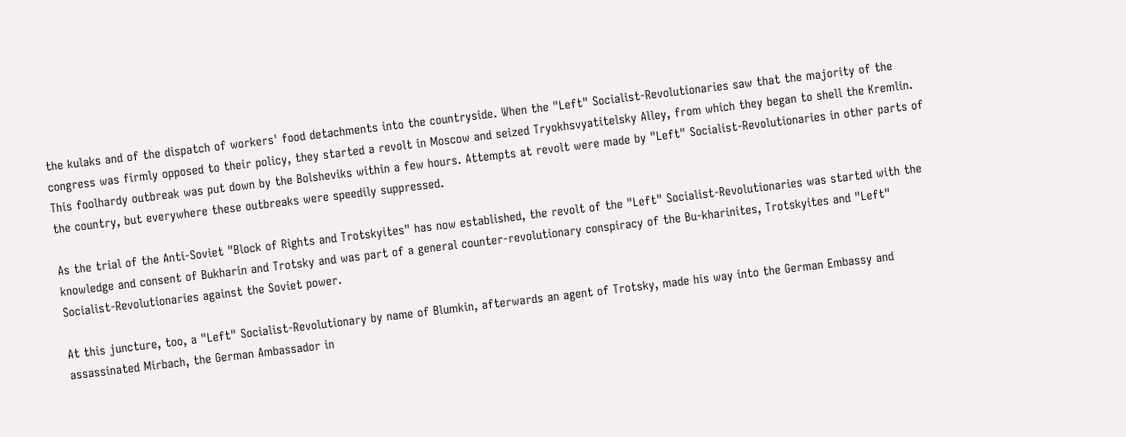the kulaks and of the dispatch of workers' food detachments into the countryside. When the "Left" Socialist-Revolutionaries saw that the majority of the congress was firmly opposed to their policy, they started a revolt in Moscow and seized Tryokhsvyatitelsky Alley, from which they began to shell the Kremlin. This foolhardy outbreak was put down by the Bolsheviks within a few hours. Attempts at revolt were made by "Left" Socialist-Revolutionaries in other parts of the country, but everywhere these outbreaks were speedily suppressed.

As the trial of the Anti-Soviet "Block of Rights and Trotskyites" has now established, the revolt of the "Left" Socialist-Revolutionaries was started with the knowledge and consent of Bukharin and Trotsky and was part of a general counter-revolutionary conspiracy of the Bu-kharinites, Trotskyites and "Left" Socialist-Revolutionaries against the Soviet power.

At this juncture, too, a "Left" Socialist-Revolutionary by name of Blumkin, afterwards an agent of Trotsky, made his way into the German Embassy and assassinated Mirbach, the German Ambassador in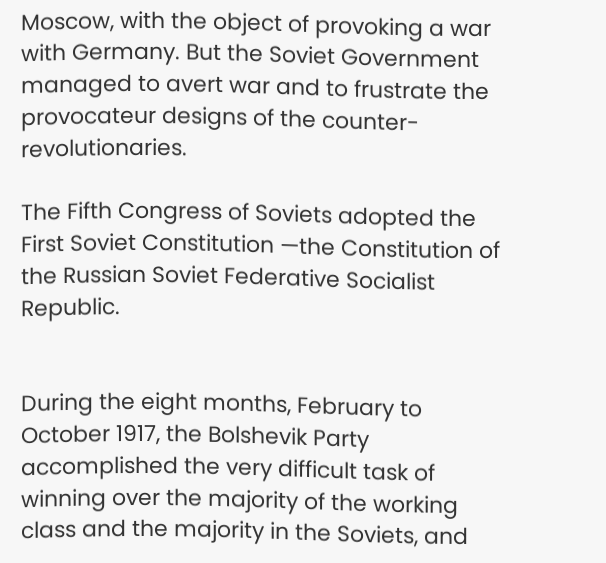Moscow, with the object of provoking a war with Germany. But the Soviet Government managed to avert war and to frustrate the provocateur designs of the counter-revolutionaries.

The Fifth Congress of Soviets adopted the First Soviet Constitution —the Constitution of the Russian Soviet Federative Socialist Republic.


During the eight months, February to October 1917, the Bolshevik Party accomplished the very difficult task of winning over the majority of the working class and the majority in the Soviets, and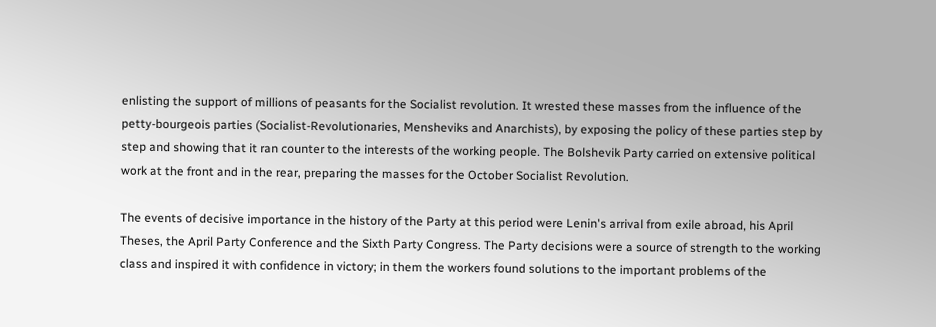enlisting the support of millions of peasants for the Socialist revolution. It wrested these masses from the influence of the petty-bourgeois parties (Socialist-Revolutionaries, Mensheviks and Anarchists), by exposing the policy of these parties step by step and showing that it ran counter to the interests of the working people. The Bolshevik Party carried on extensive political work at the front and in the rear, preparing the masses for the October Socialist Revolution.

The events of decisive importance in the history of the Party at this period were Lenin's arrival from exile abroad, his April Theses, the April Party Conference and the Sixth Party Congress. The Party decisions were a source of strength to the working class and inspired it with confidence in victory; in them the workers found solutions to the important problems of the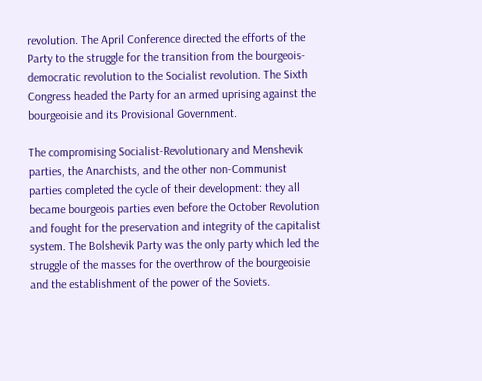revolution. The April Conference directed the efforts of the Party to the struggle for the transition from the bourgeois-democratic revolution to the Socialist revolution. The Sixth Congress headed the Party for an armed uprising against the bourgeoisie and its Provisional Government.

The compromising Socialist-Revolutionary and Menshevik parties, the Anarchists, and the other non-Communist parties completed the cycle of their development: they all became bourgeois parties even before the October Revolution and fought for the preservation and integrity of the capitalist system. The Bolshevik Party was the only party which led the struggle of the masses for the overthrow of the bourgeoisie and the establishment of the power of the Soviets.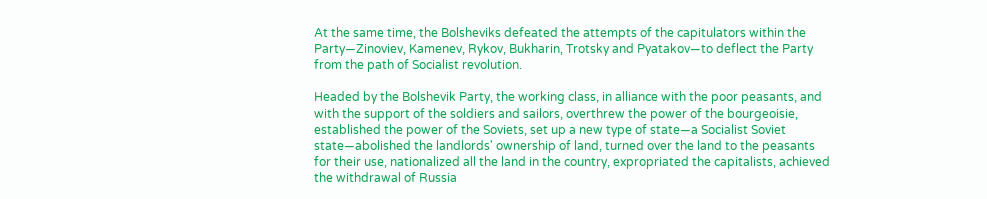At the same time, the Bolsheviks defeated the attempts of the capitulators within the Party—Zinoviev, Kamenev, Rykov, Bukharin, Trotsky and Pyatakov—to deflect the Party from the path of Socialist revolution.

Headed by the Bolshevik Party, the working class, in alliance with the poor peasants, and with the support of the soldiers and sailors, overthrew the power of the bourgeoisie, established the power of the Soviets, set up a new type of state—a Socialist Soviet state—abolished the landlords' ownership of land, turned over the land to the peasants for their use, nationalized all the land in the country, expropriated the capitalists, achieved the withdrawal of Russia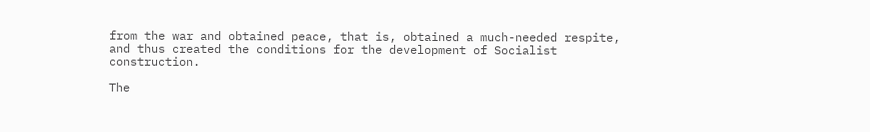from the war and obtained peace, that is, obtained a much-needed respite, and thus created the conditions for the development of Socialist construction.

The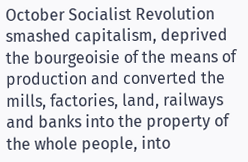October Socialist Revolution smashed capitalism, deprived the bourgeoisie of the means of production and converted the mills, factories, land, railways and banks into the property of the whole people, into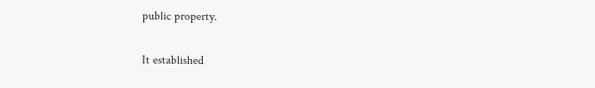public property.

It established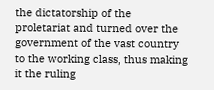the dictatorship of the proletariat and turned over the government of the vast country to the working class, thus making it the ruling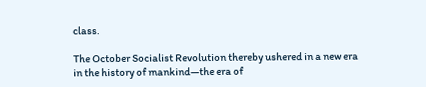class.

The October Socialist Revolution thereby ushered in a new era in the history of mankind—the era of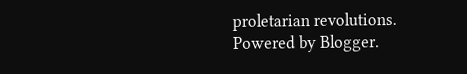proletarian revolutions.
Powered by Blogger.